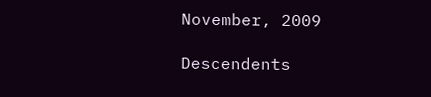November, 2009

Descendents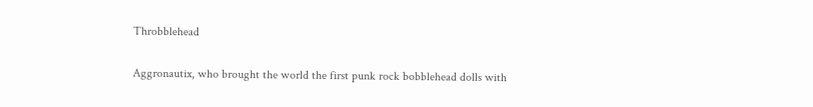Throbblehead

Aggronautix, who brought the world the first punk rock bobblehead dolls with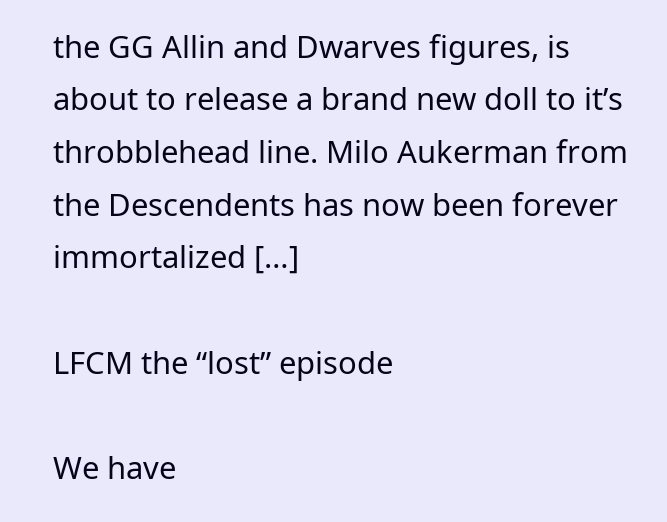the GG Allin and Dwarves figures, is about to release a brand new doll to it’s throbblehead line. Milo Aukerman from the Descendents has now been forever immortalized […]

LFCM the “lost” episode

We have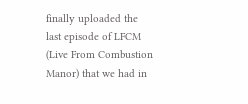finally uploaded the last episode of LFCM (Live From Combustion Manor) that we had in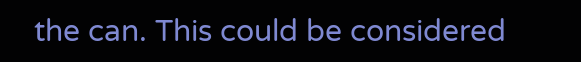the can. This could be considered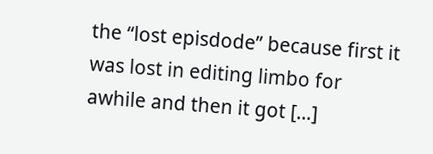the “lost episdode” because first it was lost in editing limbo for awhile and then it got […]